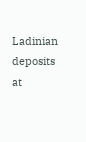Ladinian deposits at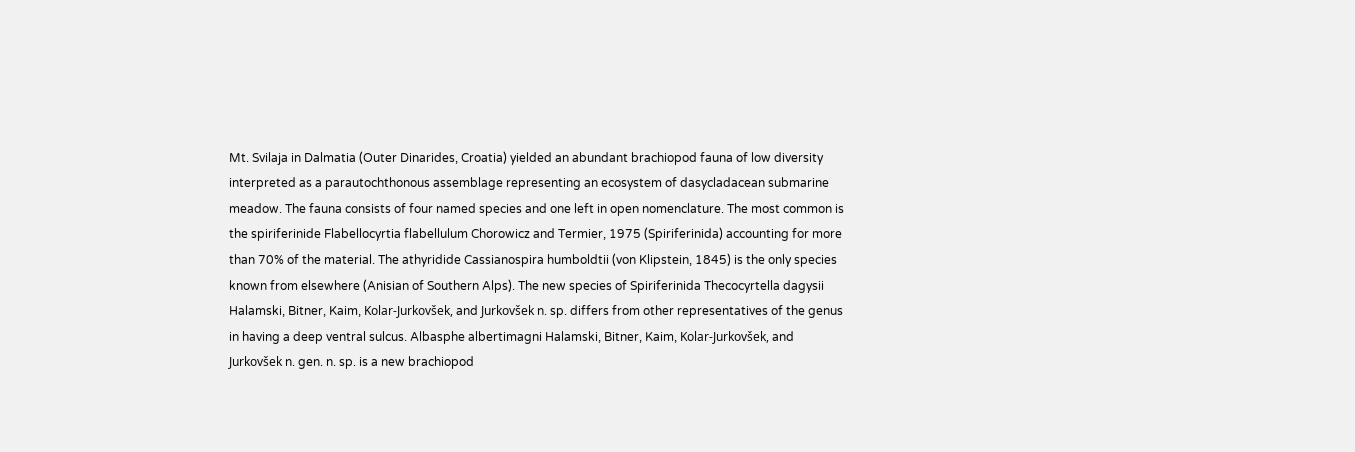Mt. Svilaja in Dalmatia (Outer Dinarides, Croatia) yielded an abundant brachiopod fauna of low diversity interpreted as a parautochthonous assemblage representing an ecosystem of dasycladacean submarine meadow. The fauna consists of four named species and one left in open nomenclature. The most common is the spiriferinide Flabellocyrtia flabellulum Chorowicz and Termier, 1975 (Spiriferinida) accounting for more than 70% of the material. The athyridide Cassianospira humboldtii (von Klipstein, 1845) is the only species known from elsewhere (Anisian of Southern Alps). The new species of Spiriferinida Thecocyrtella dagysii Halamski, Bitner, Kaim, Kolar-Jurkovšek, and Jurkovšek n. sp. differs from other representatives of the genus in having a deep ventral sulcus. Albasphe albertimagni Halamski, Bitner, Kaim, Kolar-Jurkovšek, and Jurkovšek n. gen. n. sp. is a new brachiopod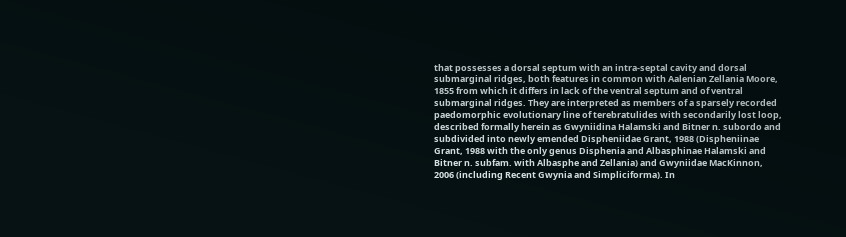that possesses a dorsal septum with an intra-septal cavity and dorsal submarginal ridges, both features in common with Aalenian Zellania Moore, 1855 from which it differs in lack of the ventral septum and of ventral submarginal ridges. They are interpreted as members of a sparsely recorded paedomorphic evolutionary line of terebratulides with secondarily lost loop, described formally herein as Gwyniidina Halamski and Bitner n. subordo and subdivided into newly emended Dispheniidae Grant, 1988 (Dispheniinae Grant, 1988 with the only genus Disphenia and Albasphinae Halamski and Bitner n. subfam. with Albasphe and Zellania) and Gwyniidae MacKinnon, 2006 (including Recent Gwynia and Simpliciforma). In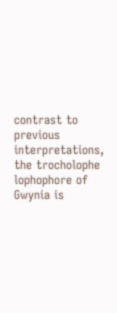contrast to previous interpretations, the trocholophe lophophore of Gwynia is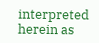interpreted herein as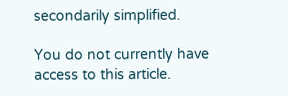secondarily simplified.

You do not currently have access to this article.